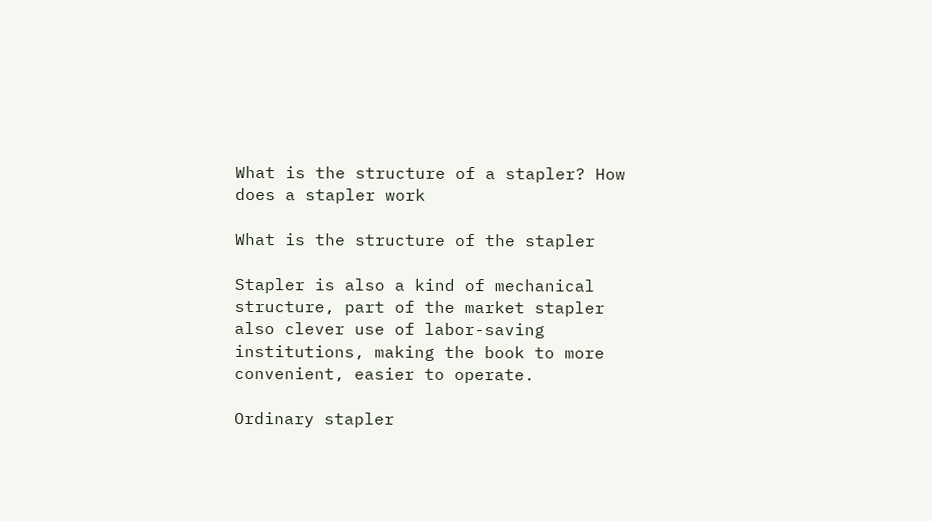What is the structure of a stapler? How does a stapler work

What is the structure of the stapler

Stapler is also a kind of mechanical structure, part of the market stapler also clever use of labor-saving institutions, making the book to more convenient, easier to operate.

Ordinary stapler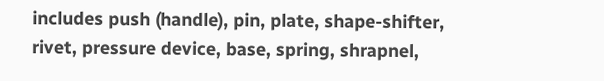includes push (handle), pin, plate, shape-shifter, rivet, pressure device, base, spring, shrapnel,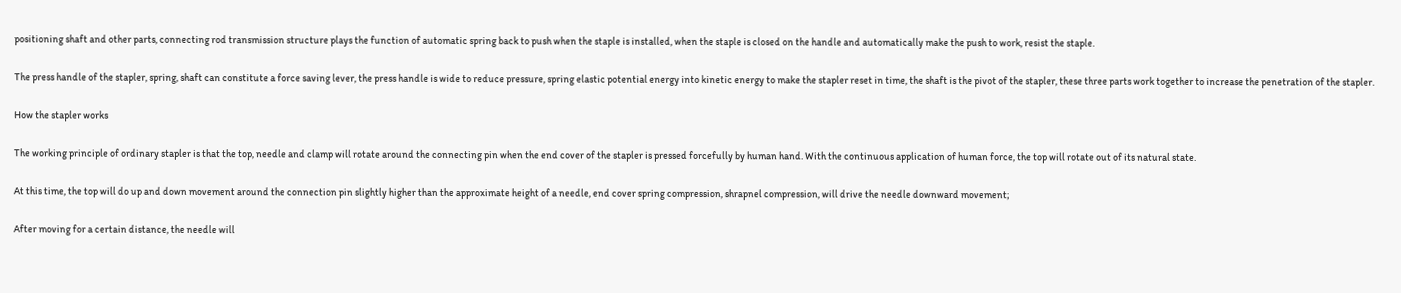positioning shaft and other parts, connecting rod transmission structure plays the function of automatic spring back to push when the staple is installed, when the staple is closed on the handle and automatically make the push to work, resist the staple.

The press handle of the stapler, spring, shaft can constitute a force saving lever, the press handle is wide to reduce pressure, spring elastic potential energy into kinetic energy to make the stapler reset in time, the shaft is the pivot of the stapler, these three parts work together to increase the penetration of the stapler.

How the stapler works

The working principle of ordinary stapler is that the top, needle and clamp will rotate around the connecting pin when the end cover of the stapler is pressed forcefully by human hand. With the continuous application of human force, the top will rotate out of its natural state.

At this time, the top will do up and down movement around the connection pin slightly higher than the approximate height of a needle, end cover spring compression, shrapnel compression, will drive the needle downward movement;

After moving for a certain distance, the needle will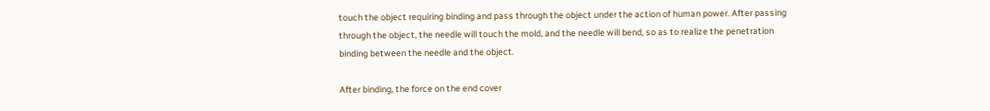touch the object requiring binding and pass through the object under the action of human power. After passing through the object, the needle will touch the mold, and the needle will bend, so as to realize the penetration binding between the needle and the object.

After binding, the force on the end cover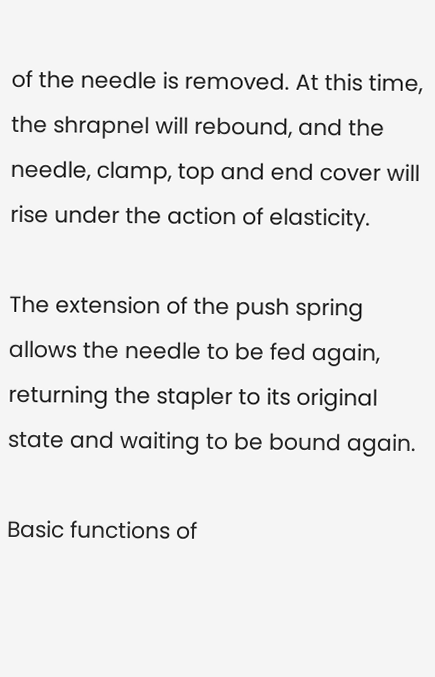of the needle is removed. At this time, the shrapnel will rebound, and the needle, clamp, top and end cover will rise under the action of elasticity.

The extension of the push spring allows the needle to be fed again, returning the stapler to its original state and waiting to be bound again.

Basic functions of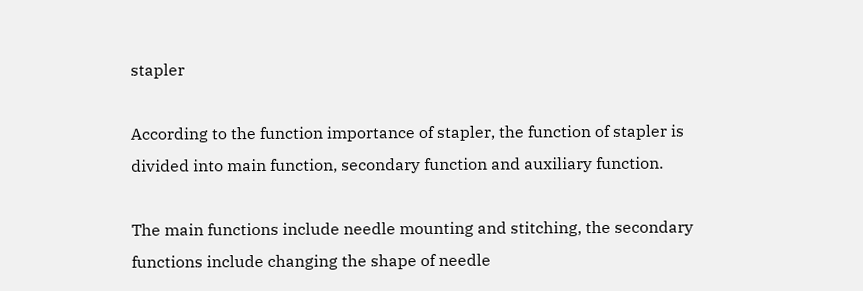stapler

According to the function importance of stapler, the function of stapler is divided into main function, secondary function and auxiliary function.

The main functions include needle mounting and stitching, the secondary functions include changing the shape of needle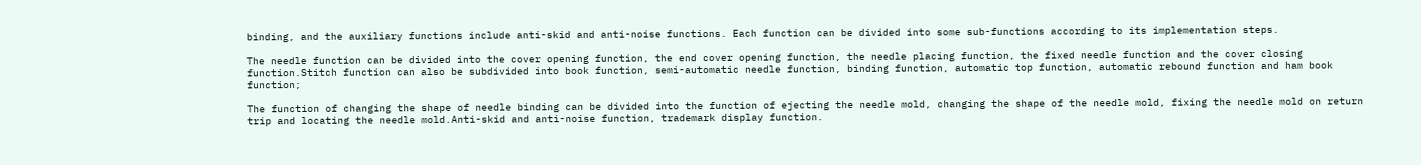binding, and the auxiliary functions include anti-skid and anti-noise functions. Each function can be divided into some sub-functions according to its implementation steps.

The needle function can be divided into the cover opening function, the end cover opening function, the needle placing function, the fixed needle function and the cover closing function.Stitch function can also be subdivided into book function, semi-automatic needle function, binding function, automatic top function, automatic rebound function and ham book function;

The function of changing the shape of needle binding can be divided into the function of ejecting the needle mold, changing the shape of the needle mold, fixing the needle mold on return trip and locating the needle mold.Anti-skid and anti-noise function, trademark display function.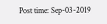Post time: Sep-03-2019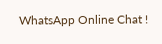WhatsApp Online Chat !